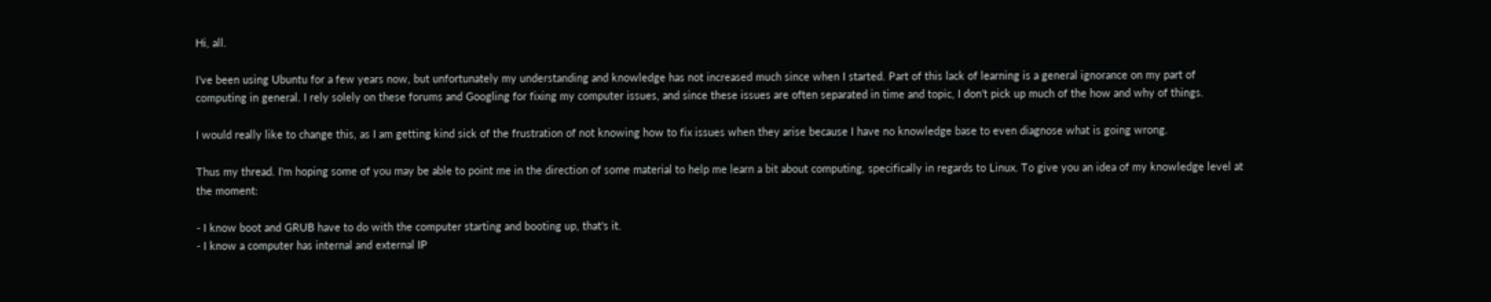Hi, all.

I've been using Ubuntu for a few years now, but unfortunately my understanding and knowledge has not increased much since when I started. Part of this lack of learning is a general ignorance on my part of computing in general. I rely solely on these forums and Googling for fixing my computer issues, and since these issues are often separated in time and topic, I don't pick up much of the how and why of things.

I would really like to change this, as I am getting kind sick of the frustration of not knowing how to fix issues when they arise because I have no knowledge base to even diagnose what is going wrong.

Thus my thread. I'm hoping some of you may be able to point me in the direction of some material to help me learn a bit about computing, specifically in regards to Linux. To give you an idea of my knowledge level at the moment:

- I know boot and GRUB have to do with the computer starting and booting up, that's it.
- I know a computer has internal and external IP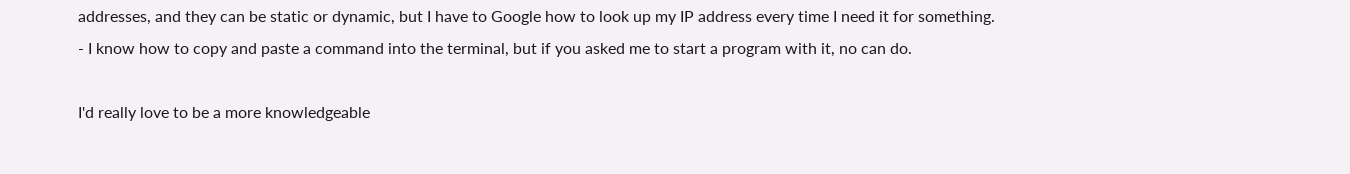addresses, and they can be static or dynamic, but I have to Google how to look up my IP address every time I need it for something.
- I know how to copy and paste a command into the terminal, but if you asked me to start a program with it, no can do.

I'd really love to be a more knowledgeable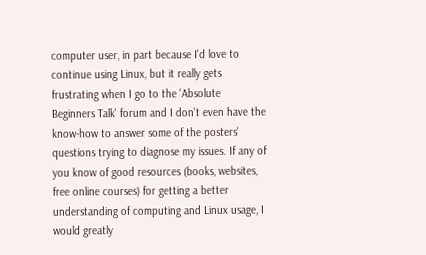computer user, in part because I'd love to continue using Linux, but it really gets frustrating when I go to the 'Absolute Beginners Talk' forum and I don't even have the know-how to answer some of the posters' questions trying to diagnose my issues. If any of you know of good resources (books, websites, free online courses) for getting a better understanding of computing and Linux usage, I would greatly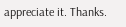appreciate it. Thanks.